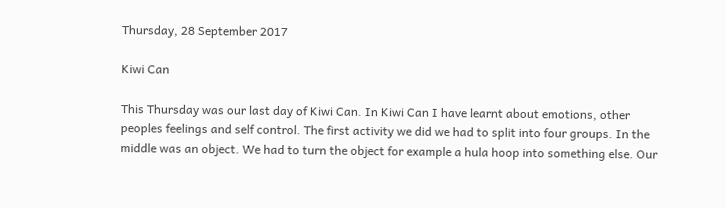Thursday, 28 September 2017

Kiwi Can

This Thursday was our last day of Kiwi Can. In Kiwi Can I have learnt about emotions, other peoples feelings and self control. The first activity we did we had to split into four groups. In the middle was an object. We had to turn the object for example a hula hoop into something else. Our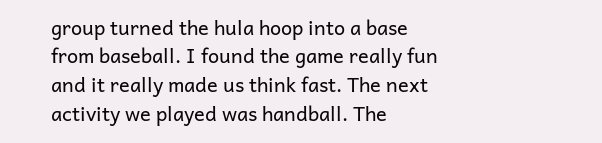group turned the hula hoop into a base from baseball. I found the game really fun and it really made us think fast. The next activity we played was handball. The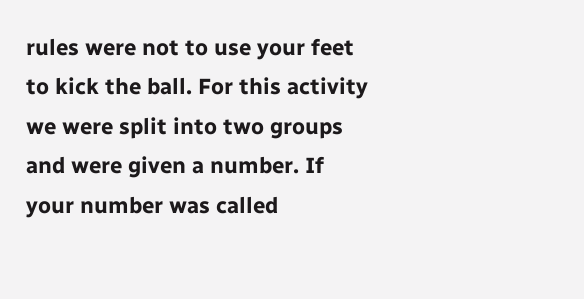rules were not to use your feet to kick the ball. For this activity we were split into two groups and were given a number. If your number was called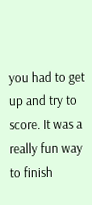you had to get up and try to score. It was a really fun way to finish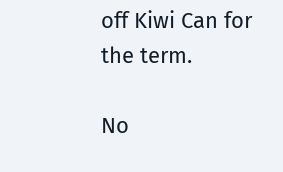off Kiwi Can for the term.

No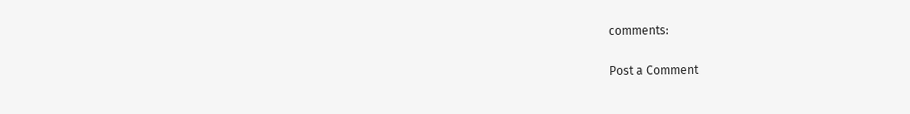comments:

Post a Comment